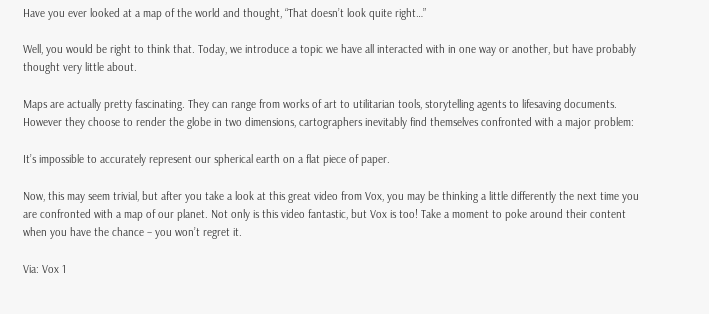Have you ever looked at a map of the world and thought, “That doesn’t look quite right…”

Well, you would be right to think that. Today, we introduce a topic we have all interacted with in one way or another, but have probably thought very little about.

Maps are actually pretty fascinating. They can range from works of art to utilitarian tools, storytelling agents to lifesaving documents. However they choose to render the globe in two dimensions, cartographers inevitably find themselves confronted with a major problem:

It’s impossible to accurately represent our spherical earth on a flat piece of paper.

Now, this may seem trivial, but after you take a look at this great video from Vox, you may be thinking a little differently the next time you are confronted with a map of our planet. Not only is this video fantastic, but Vox is too! Take a moment to poke around their content when you have the chance – you won’t regret it.

Via: Vox 1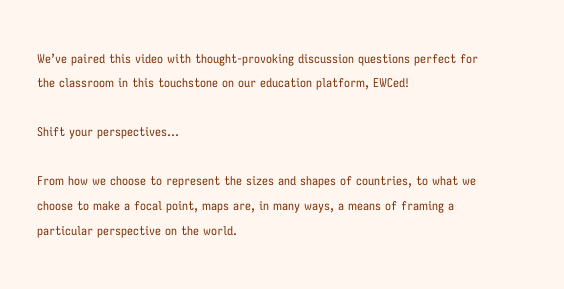We’ve paired this video with thought-provoking discussion questions perfect for the classroom in this touchstone on our education platform, EWCed!

Shift your perspectives…

From how we choose to represent the sizes and shapes of countries, to what we choose to make a focal point, maps are, in many ways, a means of framing a particular perspective on the world.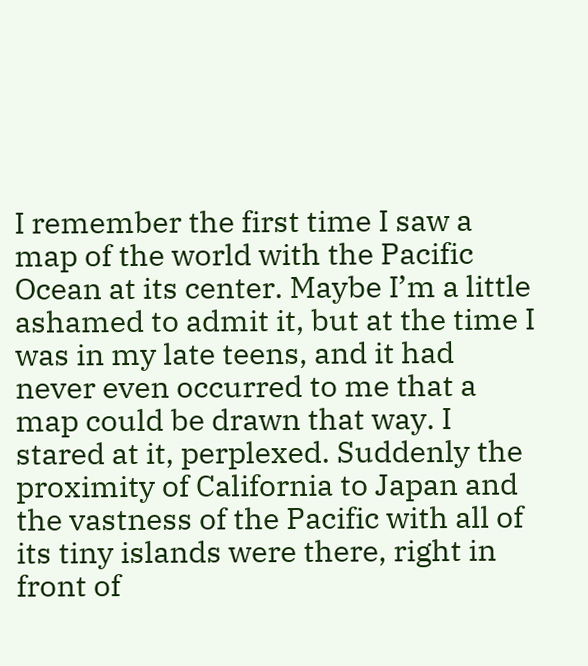I remember the first time I saw a map of the world with the Pacific Ocean at its center. Maybe I’m a little ashamed to admit it, but at the time I was in my late teens, and it had never even occurred to me that a map could be drawn that way. I stared at it, perplexed. Suddenly the proximity of California to Japan and the vastness of the Pacific with all of its tiny islands were there, right in front of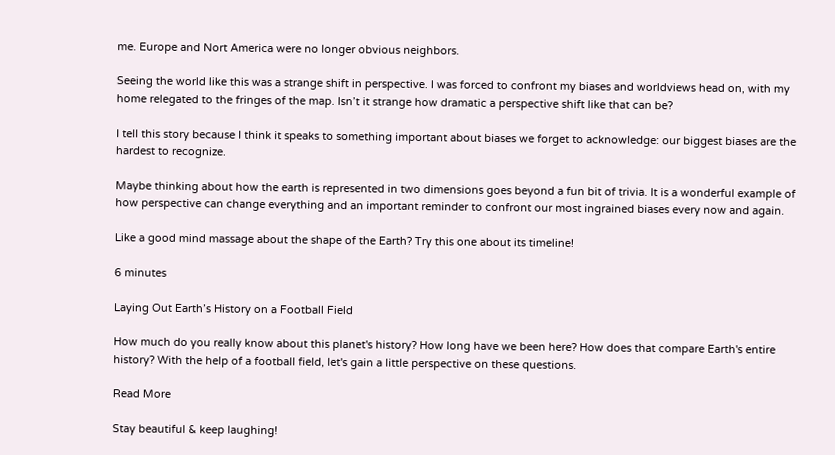me. Europe and Nort America were no longer obvious neighbors.

Seeing the world like this was a strange shift in perspective. I was forced to confront my biases and worldviews head on, with my home relegated to the fringes of the map. Isn’t it strange how dramatic a perspective shift like that can be?

I tell this story because I think it speaks to something important about biases we forget to acknowledge: our biggest biases are the hardest to recognize.

Maybe thinking about how the earth is represented in two dimensions goes beyond a fun bit of trivia. It is a wonderful example of how perspective can change everything and an important reminder to confront our most ingrained biases every now and again.

Like a good mind massage about the shape of the Earth? Try this one about its timeline!

6 minutes

Laying Out Earth’s History on a Football Field

How much do you really know about this planet's history? How long have we been here? How does that compare Earth's entire history? With the help of a football field, let's gain a little perspective on these questions.

Read More

Stay beautiful & keep laughing!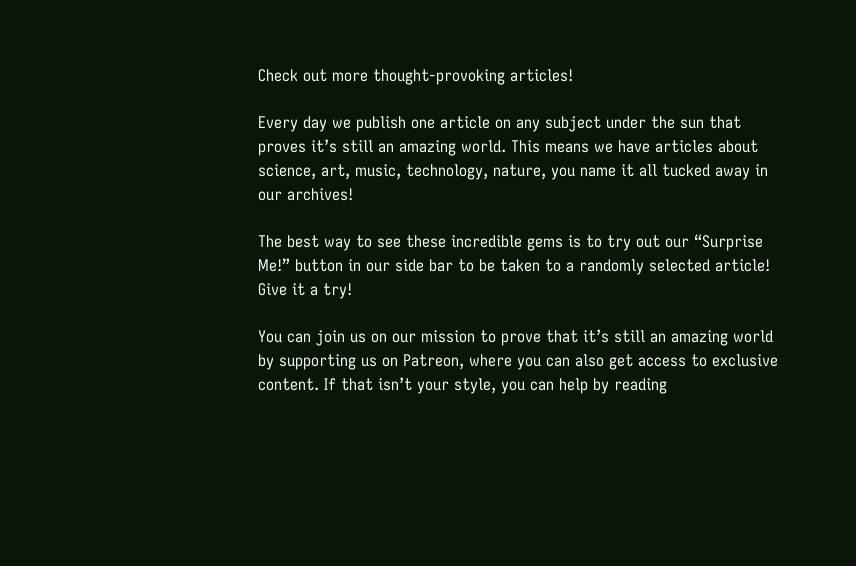Check out more thought-provoking articles!

Every day we publish one article on any subject under the sun that proves it’s still an amazing world. This means we have articles about science, art, music, technology, nature, you name it all tucked away in our archives!

The best way to see these incredible gems is to try out our “Surprise Me!” button in our side bar to be taken to a randomly selected article! Give it a try!

You can join us on our mission to prove that it’s still an amazing world by supporting us on Patreon, where you can also get access to exclusive content. If that isn’t your style, you can help by reading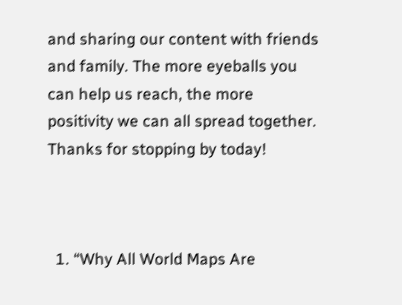and sharing our content with friends and family. The more eyeballs you can help us reach, the more positivity we can all spread together. Thanks for stopping by today!



  1. “Why All World Maps Are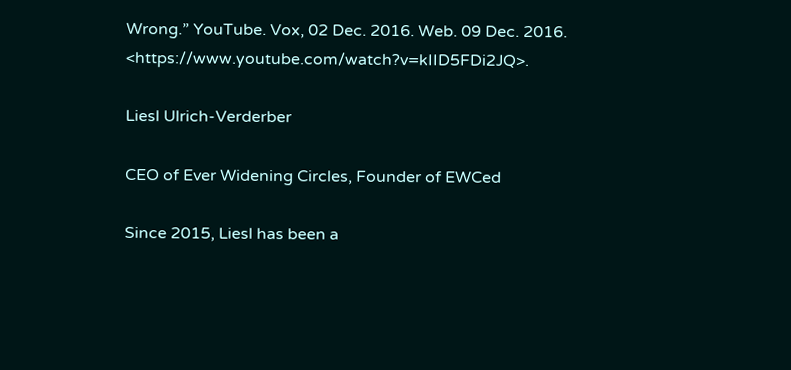Wrong.” YouTube. Vox, 02 Dec. 2016. Web. 09 Dec. 2016. <https://www.youtube.com/watch?v=kIID5FDi2JQ>.

Liesl Ulrich-Verderber

CEO of Ever Widening Circles, Founder of EWCed

Since 2015, Liesl has been a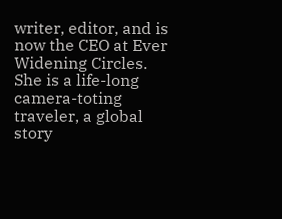writer, editor, and is now the CEO at Ever Widening Circles. She is a life-long camera-toting traveler, a global story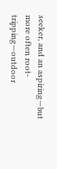seeker, and an aspiring—but more often root-tripping—outdoor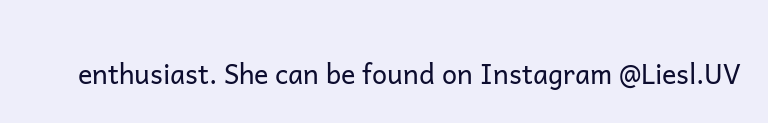enthusiast. She can be found on Instagram @Liesl.UV